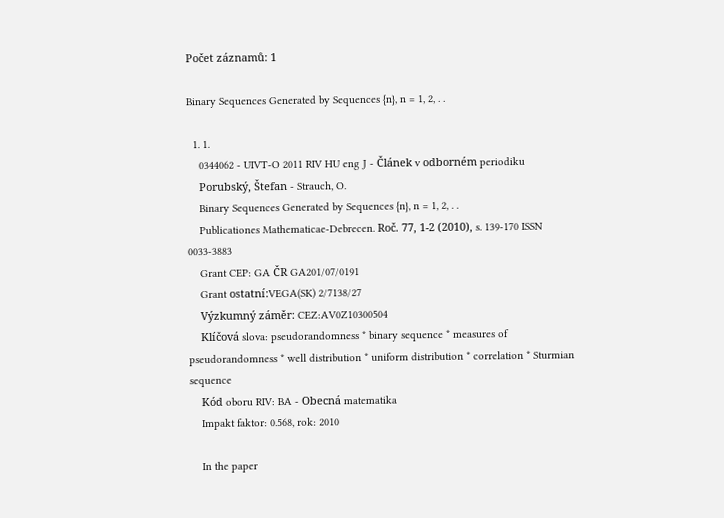Počet záznamů: 1

Binary Sequences Generated by Sequences {n}, n = 1, 2, . .

  1. 1.
    0344062 - UIVT-O 2011 RIV HU eng J - Článek v odborném periodiku
    Porubský, Štefan - Strauch, O.
    Binary Sequences Generated by Sequences {n}, n = 1, 2, . .
    Publicationes Mathematicae-Debrecen. Roč. 77, 1-2 (2010), s. 139-170 ISSN 0033-3883
    Grant CEP: GA ČR GA201/07/0191
    Grant ostatní:VEGA(SK) 2/7138/27
    Výzkumný záměr: CEZ:AV0Z10300504
    Klíčová slova: pseudorandomness * binary sequence * measures of pseudorandomness * well distribution * uniform distribution * correlation * Sturmian sequence
    Kód oboru RIV: BA - Obecná matematika
    Impakt faktor: 0.568, rok: 2010

    In the paper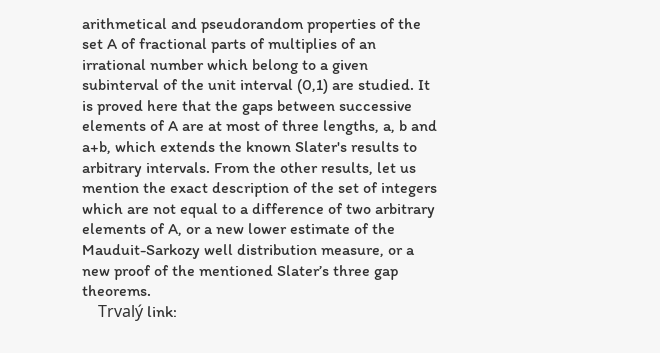arithmetical and pseudorandom properties of the set A of fractional parts of multiplies of an irrational number which belong to a given subinterval of the unit interval (0,1) are studied. It is proved here that the gaps between successive elements of A are at most of three lengths, a, b and a+b, which extends the known Slater's results to arbitrary intervals. From the other results, let us mention the exact description of the set of integers which are not equal to a difference of two arbitrary elements of A, or a new lower estimate of the Mauduit-Sarkozy well distribution measure, or a new proof of the mentioned Slater’s three gap theorems.
    Trvalý link: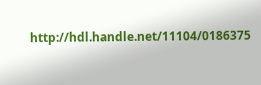http://hdl.handle.net/11104/0186375